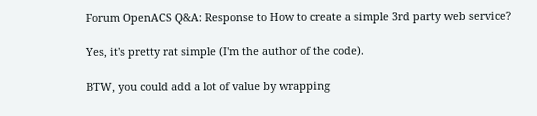Forum OpenACS Q&A: Response to How to create a simple 3rd party web service?

Yes, it's pretty rat simple (I'm the author of the code).

BTW, you could add a lot of value by wrapping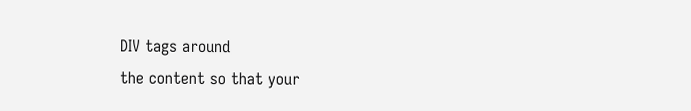DIV tags around
the content so that your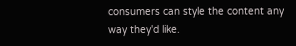consumers can style the content any
way they'd like.